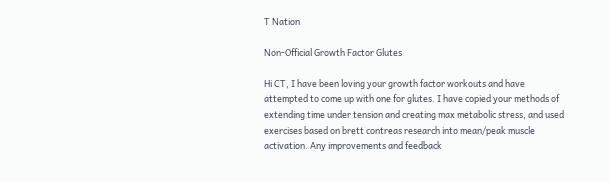T Nation

Non-Official Growth Factor Glutes

Hi CT, I have been loving your growth factor workouts and have attempted to come up with one for glutes. I have copied your methods of extending time under tension and creating max metabolic stress, and used exercises based on brett contreas research into mean/peak muscle activation. Any improvements and feedback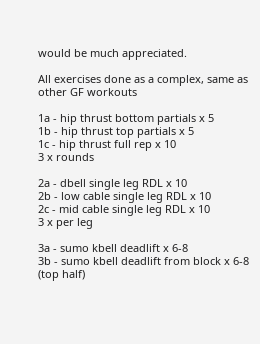would be much appreciated.

All exercises done as a complex, same as other GF workouts

1a - hip thrust bottom partials x 5
1b - hip thrust top partials x 5
1c - hip thrust full rep x 10
3 x rounds

2a - dbell single leg RDL x 10
2b - low cable single leg RDL x 10
2c - mid cable single leg RDL x 10
3 x per leg

3a - sumo kbell deadlift x 6-8
3b - sumo kbell deadlift from block x 6-8 (top half)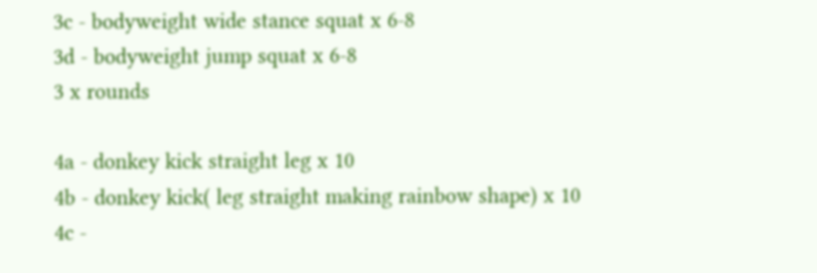3c - bodyweight wide stance squat x 6-8
3d - bodyweight jump squat x 6-8
3 x rounds

4a - donkey kick straight leg x 10
4b - donkey kick( leg straight making rainbow shape) x 10
4c -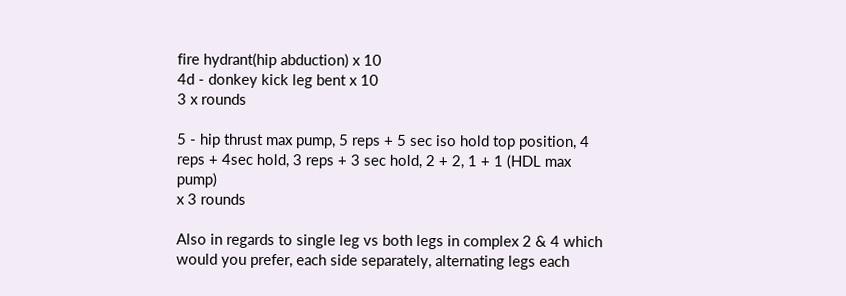fire hydrant(hip abduction) x 10
4d - donkey kick leg bent x 10
3 x rounds

5 - hip thrust max pump, 5 reps + 5 sec iso hold top position, 4 reps + 4sec hold, 3 reps + 3 sec hold, 2 + 2, 1 + 1 (HDL max pump)
x 3 rounds

Also in regards to single leg vs both legs in complex 2 & 4 which would you prefer, each side separately, alternating legs each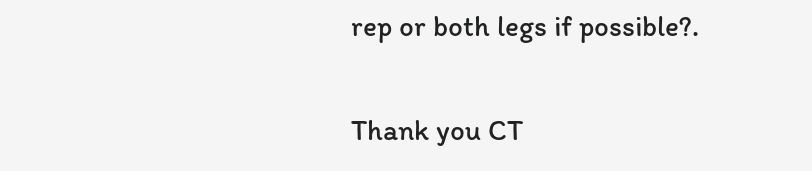rep or both legs if possible?.

Thank you CT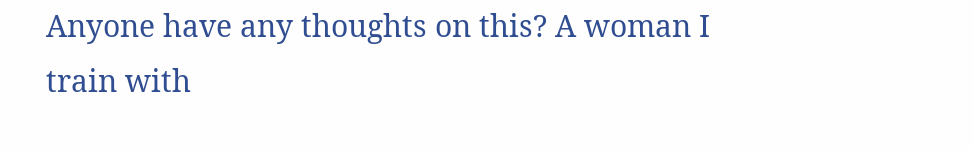Anyone have any thoughts on this? A woman I train with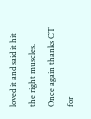loved it and said it hit the right muscles.
Once again thanks CT for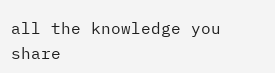all the knowledge you share